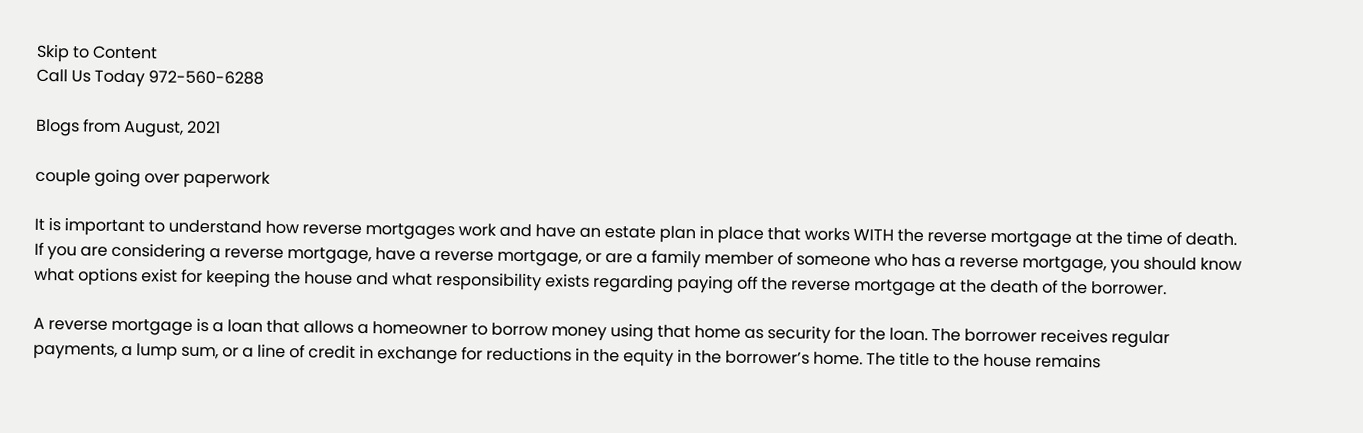Skip to Content
Call Us Today 972-560-6288

Blogs from August, 2021

couple going over paperwork

It is important to understand how reverse mortgages work and have an estate plan in place that works WITH the reverse mortgage at the time of death. If you are considering a reverse mortgage, have a reverse mortgage, or are a family member of someone who has a reverse mortgage, you should know what options exist for keeping the house and what responsibility exists regarding paying off the reverse mortgage at the death of the borrower.

A reverse mortgage is a loan that allows a homeowner to borrow money using that home as security for the loan. The borrower receives regular payments, a lump sum, or a line of credit in exchange for reductions in the equity in the borrower’s home. The title to the house remains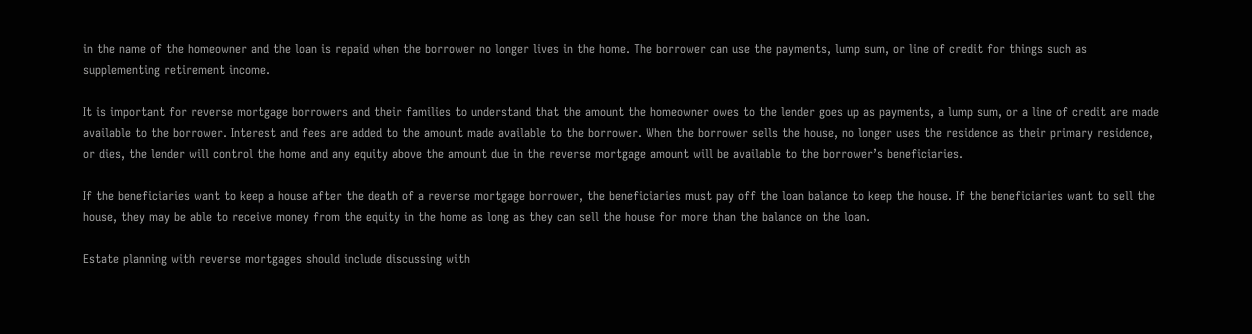in the name of the homeowner and the loan is repaid when the borrower no longer lives in the home. The borrower can use the payments, lump sum, or line of credit for things such as supplementing retirement income.

It is important for reverse mortgage borrowers and their families to understand that the amount the homeowner owes to the lender goes up as payments, a lump sum, or a line of credit are made available to the borrower. Interest and fees are added to the amount made available to the borrower. When the borrower sells the house, no longer uses the residence as their primary residence, or dies, the lender will control the home and any equity above the amount due in the reverse mortgage amount will be available to the borrower’s beneficiaries.

If the beneficiaries want to keep a house after the death of a reverse mortgage borrower, the beneficiaries must pay off the loan balance to keep the house. If the beneficiaries want to sell the house, they may be able to receive money from the equity in the home as long as they can sell the house for more than the balance on the loan.

Estate planning with reverse mortgages should include discussing with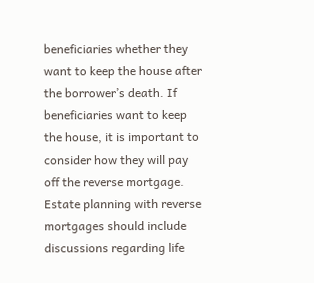beneficiaries whether they want to keep the house after the borrower’s death. If beneficiaries want to keep the house, it is important to consider how they will pay off the reverse mortgage. Estate planning with reverse mortgages should include discussions regarding life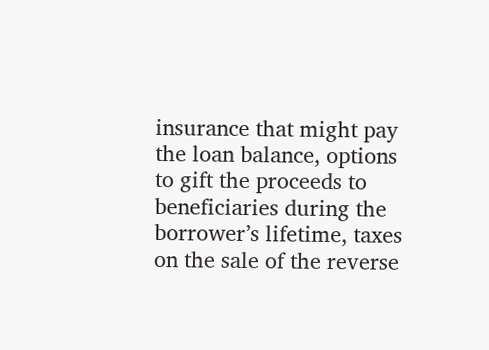insurance that might pay the loan balance, options to gift the proceeds to beneficiaries during the borrower’s lifetime, taxes on the sale of the reverse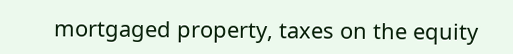mortgaged property, taxes on the equity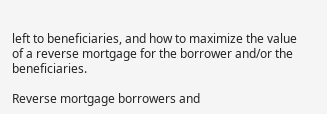left to beneficiaries, and how to maximize the value of a reverse mortgage for the borrower and/or the beneficiaries.

Reverse mortgage borrowers and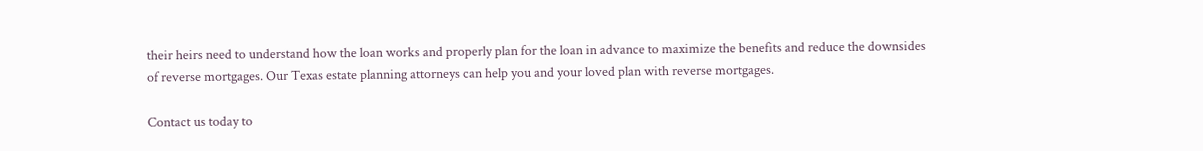their heirs need to understand how the loan works and properly plan for the loan in advance to maximize the benefits and reduce the downsides of reverse mortgages. Our Texas estate planning attorneys can help you and your loved plan with reverse mortgages.

Contact us today to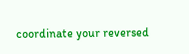coordinate your reversed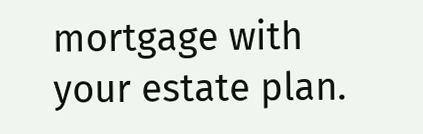mortgage with your estate plan.